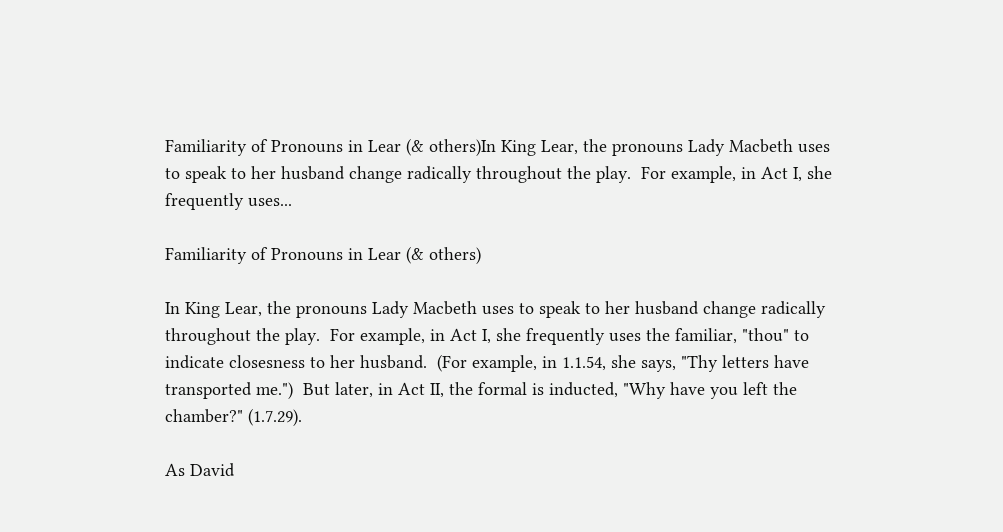Familiarity of Pronouns in Lear (& others)In King Lear, the pronouns Lady Macbeth uses to speak to her husband change radically throughout the play.  For example, in Act I, she frequently uses...

Familiarity of Pronouns in Lear (& others)

In King Lear, the pronouns Lady Macbeth uses to speak to her husband change radically throughout the play.  For example, in Act I, she frequently uses the familiar, "thou" to indicate closesness to her husband.  (For example, in 1.1.54, she says, "Thy letters have transported me.")  But later, in Act II, the formal is inducted, "Why have you left the chamber?" (1.7.29).

As David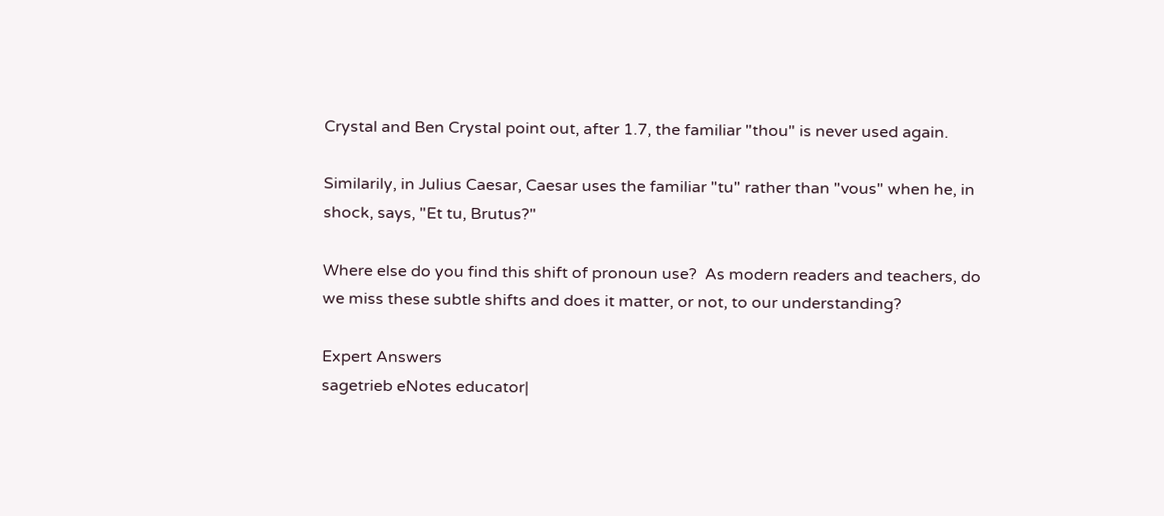Crystal and Ben Crystal point out, after 1.7, the familiar "thou" is never used again.

Similarily, in Julius Caesar, Caesar uses the familiar "tu" rather than "vous" when he, in shock, says, "Et tu, Brutus?"

Where else do you find this shift of pronoun use?  As modern readers and teachers, do we miss these subtle shifts and does it matter, or not, to our understanding?

Expert Answers
sagetrieb eNotes educator|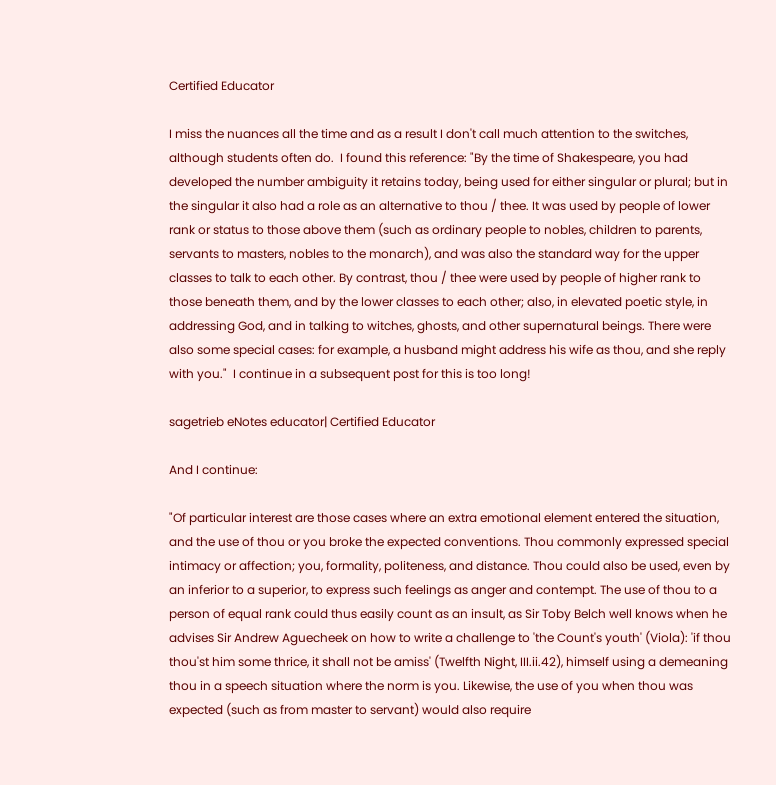Certified Educator

I miss the nuances all the time and as a result I don't call much attention to the switches, although students often do.  I found this reference: "By the time of Shakespeare, you had developed the number ambiguity it retains today, being used for either singular or plural; but in the singular it also had a role as an alternative to thou / thee. It was used by people of lower rank or status to those above them (such as ordinary people to nobles, children to parents, servants to masters, nobles to the monarch), and was also the standard way for the upper classes to talk to each other. By contrast, thou / thee were used by people of higher rank to those beneath them, and by the lower classes to each other; also, in elevated poetic style, in addressing God, and in talking to witches, ghosts, and other supernatural beings. There were also some special cases: for example, a husband might address his wife as thou, and she reply with you."  I continue in a subsequent post for this is too long!

sagetrieb eNotes educator| Certified Educator

And I continue:

"Of particular interest are those cases where an extra emotional element entered the situation, and the use of thou or you broke the expected conventions. Thou commonly expressed special intimacy or affection; you, formality, politeness, and distance. Thou could also be used, even by an inferior to a superior, to express such feelings as anger and contempt. The use of thou to a person of equal rank could thus easily count as an insult, as Sir Toby Belch well knows when he advises Sir Andrew Aguecheek on how to write a challenge to 'the Count's youth' (Viola): 'if thou thou'st him some thrice, it shall not be amiss' (Twelfth Night, III.ii.42), himself using a demeaning thou in a speech situation where the norm is you. Likewise, the use of you when thou was expected (such as from master to servant) would also require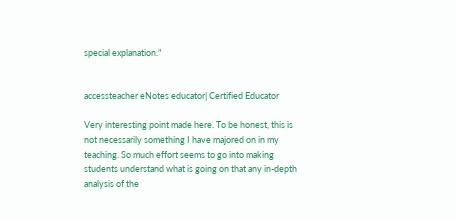special explanation."


accessteacher eNotes educator| Certified Educator

Very interesting point made here. To be honest, this is not necessarily something I have majored on in my teaching. So much effort seems to go into making students understand what is going on that any in-depth analysis of the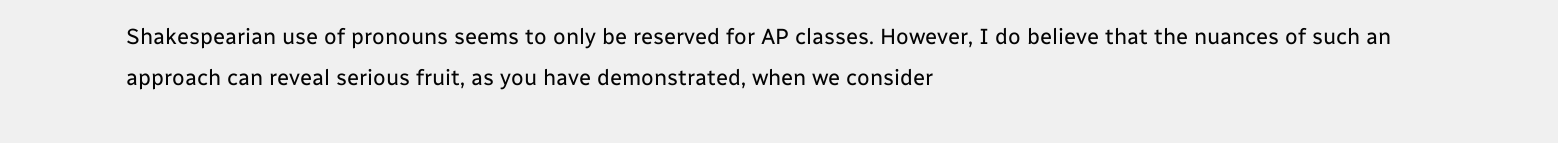Shakespearian use of pronouns seems to only be reserved for AP classes. However, I do believe that the nuances of such an approach can reveal serious fruit, as you have demonstrated, when we consider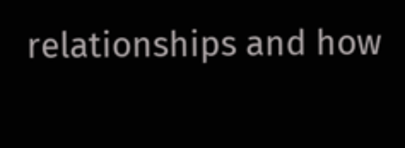relationships and how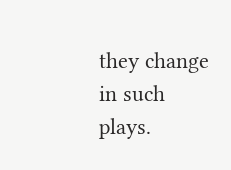they change in such plays.